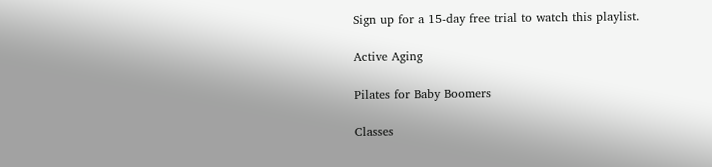Sign up for a 15-day free trial to watch this playlist.

Active Aging

Pilates for Baby Boomers

Classes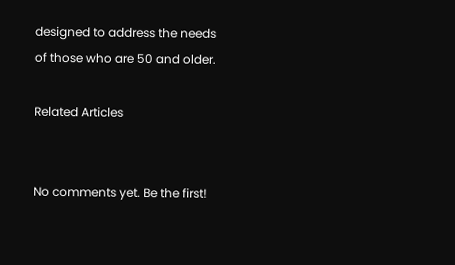designed to address the needs of those who are 50 and older.

Related Articles


No comments yet. Be the first!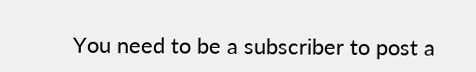You need to be a subscriber to post a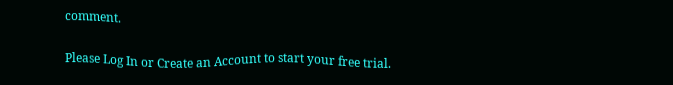comment.

Please Log In or Create an Account to start your free trial.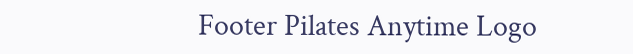Footer Pilates Anytime Logo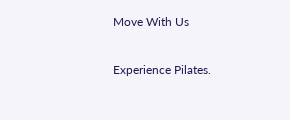Move With Us

Experience Pilates.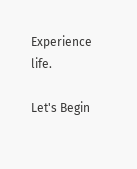Experience life.

Let's Begin